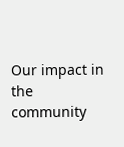Our impact in the community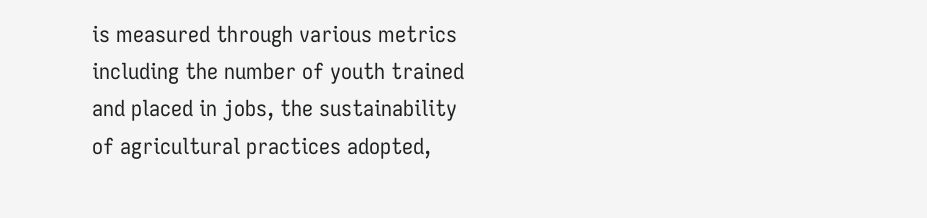is measured through various metrics including the number of youth trained and placed in jobs, the sustainability of agricultural practices adopted,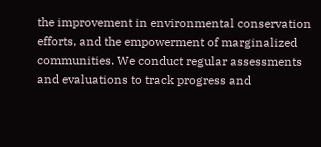the improvement in environmental conservation efforts, and the empowerment of marginalized communities. We conduct regular assessments and evaluations to track progress and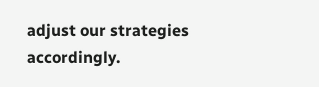adjust our strategies accordingly.